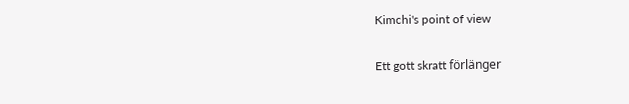Kimchi's point of view

Ett gott skratt förlänger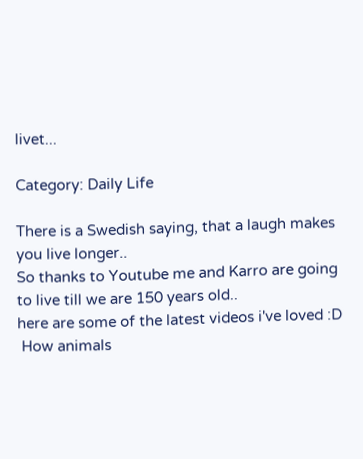livet...

Category: Daily Life

There is a Swedish saying, that a laugh makes you live longer..
So thanks to Youtube me and Karro are going to live till we are 150 years old..
here are some of the latest videos i've loved :D
 How animals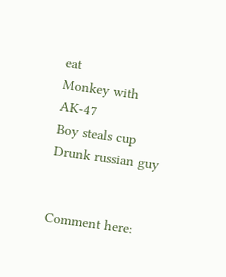eat
Monkey with AK-47
Boy steals cup
Drunk russian guy


Comment here: